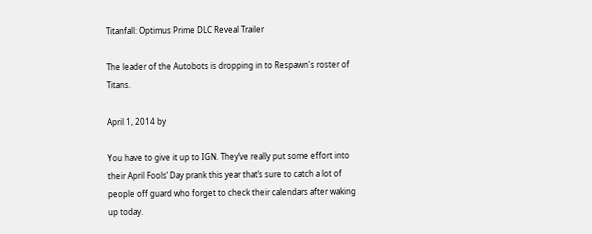Titanfall: Optimus Prime DLC Reveal Trailer

The leader of the Autobots is dropping in to Respawn's roster of Titans.

April 1, 2014 by

You have to give it up to IGN. They’ve really put some effort into their April Fools’ Day prank this year that’s sure to catch a lot of people off guard who forget to check their calendars after waking up today.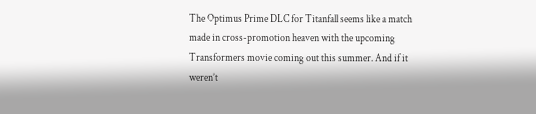The Optimus Prime DLC for Titanfall seems like a match made in cross-promotion heaven with the upcoming Transformers movie coming out this summer. And if it weren’t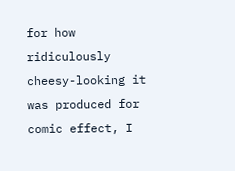for how ridiculously cheesy-looking it was produced for comic effect, I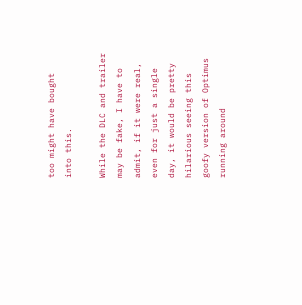too might have bought into this.

While the DLC and trailer may be fake, I have to admit, if it were real, even for just a single day, it would be pretty hilarious seeing this goofy version of Optimus running around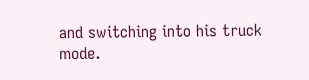and switching into his truck mode.